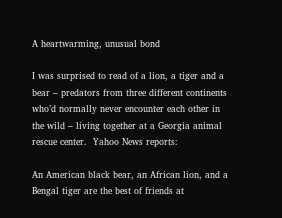A heartwarming, unusual bond

I was surprised to read of a lion, a tiger and a bear – predators from three different continents who’d normally never encounter each other in the wild – living together at a Georgia animal rescue center.  Yahoo News reports:

An American black bear, an African lion, and a Bengal tiger are the best of friends at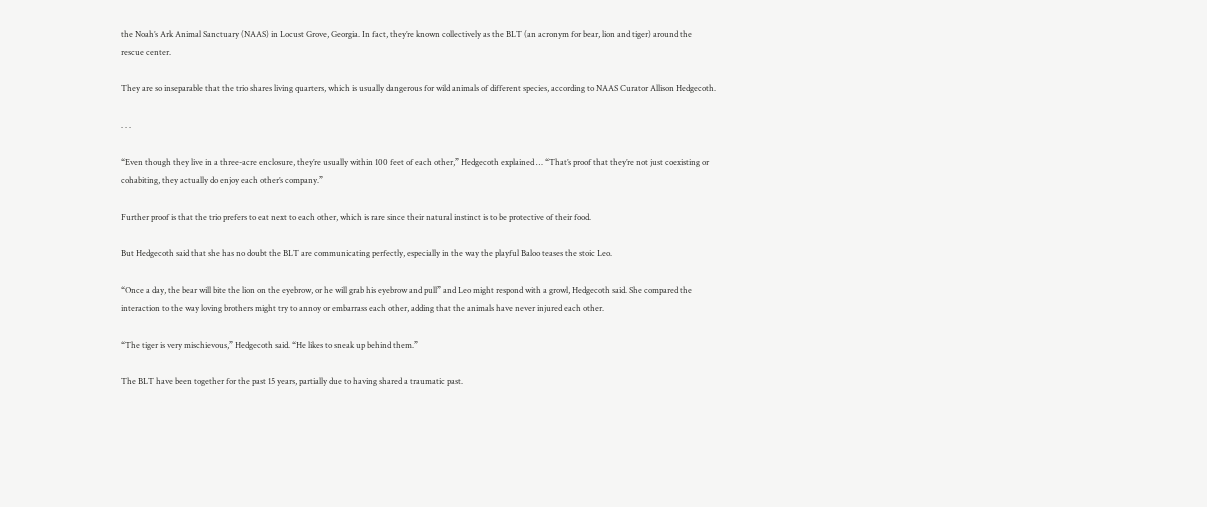the Noah’s Ark Animal Sanctuary (NAAS) in Locust Grove, Georgia. In fact, they’re known collectively as the BLT (an acronym for bear, lion and tiger) around the rescue center.

They are so inseparable that the trio shares living quarters, which is usually dangerous for wild animals of different species, according to NAAS Curator Allison Hedgecoth.

. . .

“Even though they live in a three-acre enclosure, they’re usually within 100 feet of each other,” Hedgecoth explained … “That’s proof that they’re not just coexisting or cohabiting, they actually do enjoy each other’s company.”

Further proof is that the trio prefers to eat next to each other, which is rare since their natural instinct is to be protective of their food.

But Hedgecoth said that she has no doubt the BLT are communicating perfectly, especially in the way the playful Baloo teases the stoic Leo.

“Once a day, the bear will bite the lion on the eyebrow, or he will grab his eyebrow and pull” and Leo might respond with a growl, Hedgecoth said. She compared the interaction to the way loving brothers might try to annoy or embarrass each other, adding that the animals have never injured each other.

“The tiger is very mischievous,” Hedgecoth said. “He likes to sneak up behind them.”

The BLT have been together for the past 15 years, partially due to having shared a traumatic past.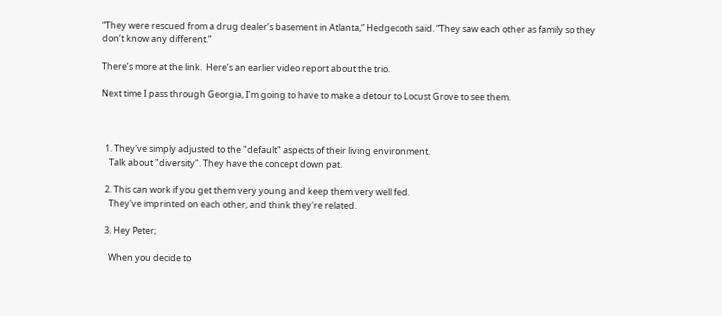“They were rescued from a drug dealer’s basement in Atlanta,” Hedgecoth said. “They saw each other as family so they don’t know any different.”

There’s more at the link.  Here’s an earlier video report about the trio.

Next time I pass through Georgia, I’m going to have to make a detour to Locust Grove to see them.



  1. They've simply adjusted to the "default" aspects of their living environment.
    Talk about "diversity". They have the concept down pat.

  2. This can work if you get them very young and keep them very well fed.
    They've imprinted on each other, and think they're related.

  3. Hey Peter;

    When you decide to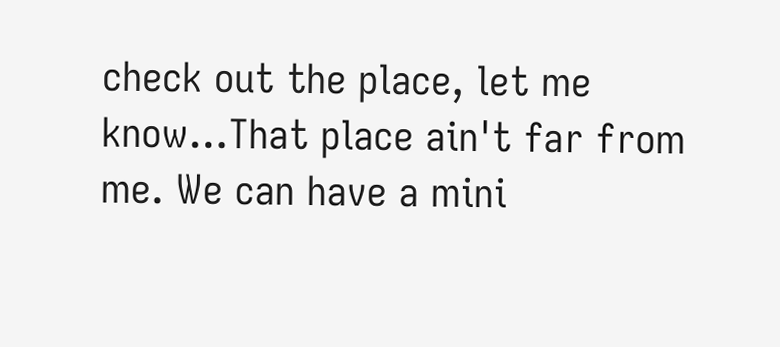check out the place, let me know…That place ain't far from me. We can have a mini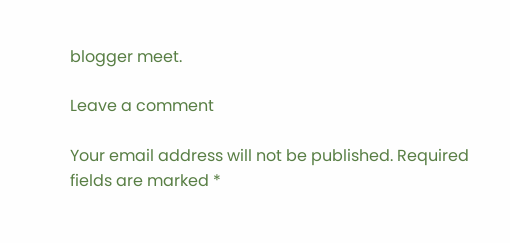blogger meet.

Leave a comment

Your email address will not be published. Required fields are marked *